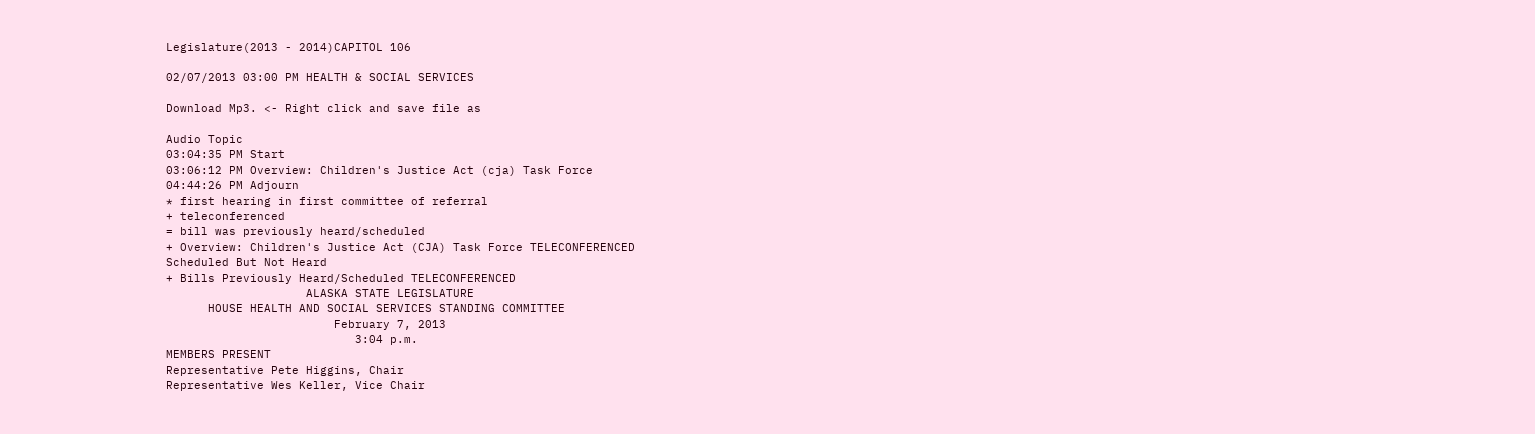Legislature(2013 - 2014)CAPITOL 106

02/07/2013 03:00 PM HEALTH & SOCIAL SERVICES

Download Mp3. <- Right click and save file as

Audio Topic
03:04:35 PM Start
03:06:12 PM Overview: Children's Justice Act (cja) Task Force
04:44:26 PM Adjourn
* first hearing in first committee of referral
+ teleconferenced
= bill was previously heard/scheduled
+ Overview: Children's Justice Act (CJA) Task Force TELECONFERENCED
Scheduled But Not Heard
+ Bills Previously Heard/Scheduled TELECONFERENCED
                    ALASKA STATE LEGISLATURE
      HOUSE HEALTH AND SOCIAL SERVICES STANDING COMMITTEE
                        February 7, 2013
                           3:04 p.m.
MEMBERS PRESENT
Representative Pete Higgins, Chair
Representative Wes Keller, Vice Chair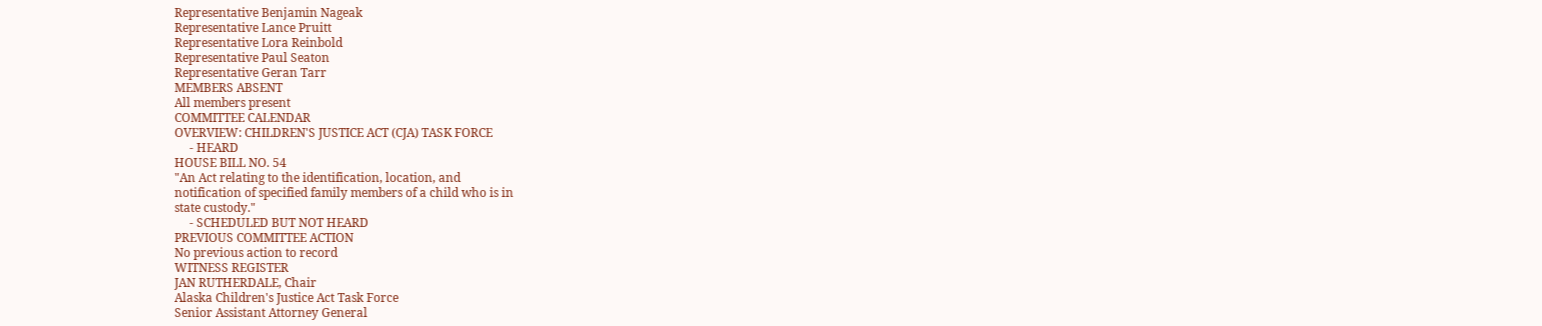Representative Benjamin Nageak
Representative Lance Pruitt
Representative Lora Reinbold
Representative Paul Seaton
Representative Geran Tarr
MEMBERS ABSENT
All members present
COMMITTEE CALENDAR
OVERVIEW: CHILDREN'S JUSTICE ACT (CJA) TASK FORCE
     - HEARD
HOUSE BILL NO. 54
"An Act relating to the identification, location, and
notification of specified family members of a child who is in
state custody."
     - SCHEDULED BUT NOT HEARD
PREVIOUS COMMITTEE ACTION
No previous action to record
WITNESS REGISTER
JAN RUTHERDALE, Chair
Alaska Children's Justice Act Task Force
Senior Assistant Attorney General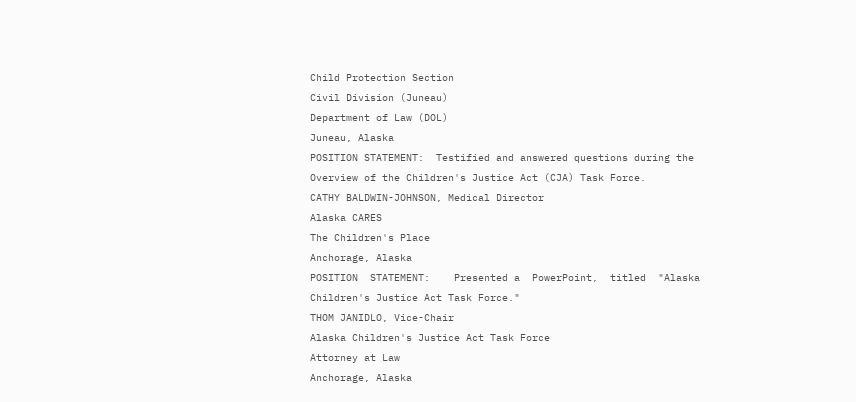Child Protection Section
Civil Division (Juneau)
Department of Law (DOL)
Juneau, Alaska
POSITION STATEMENT:  Testified and answered questions during the
Overview of the Children's Justice Act (CJA) Task Force.
CATHY BALDWIN-JOHNSON, Medical Director
Alaska CARES
The Children's Place
Anchorage, Alaska
POSITION  STATEMENT:    Presented a  PowerPoint,  titled  "Alaska
Children's Justice Act Task Force."
THOM JANIDLO, Vice-Chair
Alaska Children's Justice Act Task Force
Attorney at Law
Anchorage, Alaska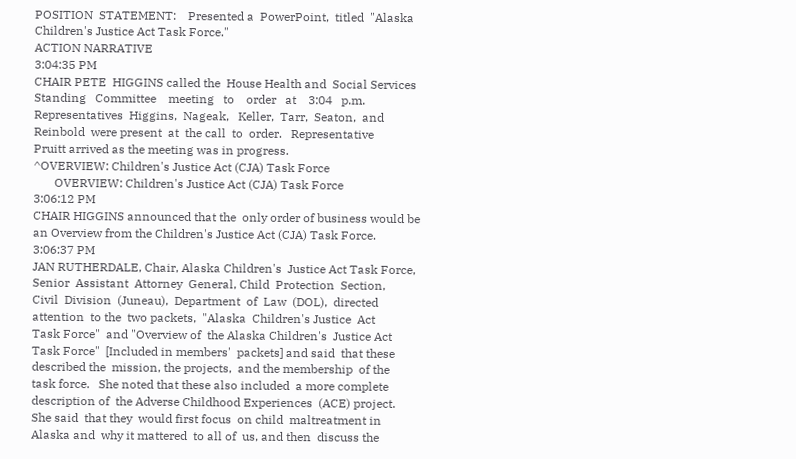POSITION  STATEMENT:    Presented a  PowerPoint,  titled  "Alaska
Children's Justice Act Task Force."
ACTION NARRATIVE
3:04:35 PM
CHAIR PETE  HIGGINS called the  House Health and  Social Services
Standing   Committee    meeting   to    order   at    3:04   p.m.
Representatives  Higgins,  Nageak,   Keller,  Tarr,  Seaton,  and
Reinbold  were present  at  the call  to  order.   Representative
Pruitt arrived as the meeting was in progress.
^OVERVIEW: Children's Justice Act (CJA) Task Force
       OVERVIEW: Children's Justice Act (CJA) Task Force
3:06:12 PM
CHAIR HIGGINS announced that the  only order of business would be
an Overview from the Children's Justice Act (CJA) Task Force.
3:06:37 PM
JAN RUTHERDALE, Chair, Alaska Children's  Justice Act Task Force,
Senior  Assistant  Attorney  General, Child  Protection  Section,
Civil  Division  (Juneau),  Department  of  Law  (DOL),  directed
attention  to the  two packets,  "Alaska  Children's Justice  Act
Task Force"  and "Overview of  the Alaska Children's  Justice Act
Task Force"  [Included in members'  packets] and said  that these
described the  mission, the projects,  and the membership  of the
task force.   She noted that these also included  a more complete
description of  the Adverse Childhood Experiences  (ACE) project.
She said  that they  would first focus  on child  maltreatment in
Alaska and  why it mattered  to all of  us, and then  discuss the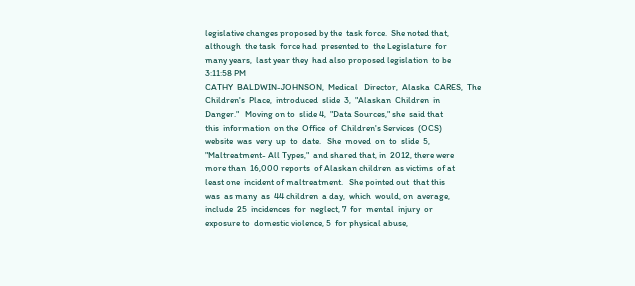legislative changes proposed by the  task force.  She noted that,
although  the task  force had  presented to  the Legislature  for
many years,  last year they  had also proposed legislation  to be
3:11:58 PM
CATHY  BALDWIN-JOHNSON,  Medical   Director,  Alaska  CARES,  The
Children's  Place,  introduced  slide  3,  "Alaskan  Children  in
Danger."   Moving on to  slide 4,  "Data Sources," she  said that
this  information  on the  Office  of  Children's Services  (OCS)
website  was  very  up  to  date.   She  moved  on  to  slide  5,
"Maltreatment- All Types,"  and shared that, in  2012, there were
more than  16,000 reports  of Alaskan children  as victims  of at
least one  incident of maltreatment.   She pointed out  that this
was  as many  as  44 children  a day,  which  would, on  average,
include  25  incidences  for  neglect, 7  for  mental  injury  or
exposure to  domestic violence, 5  for physical abuse,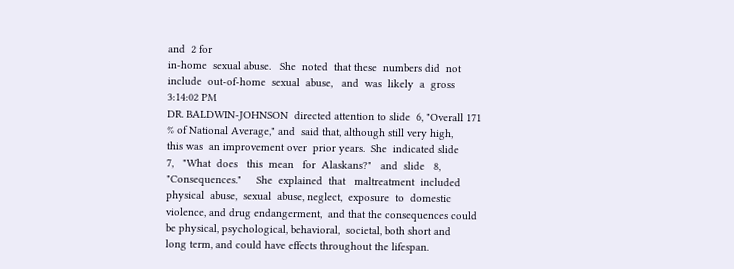and  2 for
in-home  sexual abuse.   She  noted  that these  numbers did  not
include  out-of-home  sexual  abuse,   and  was  likely  a  gross
3:14:02 PM
DR. BALDWIN-JOHNSON  directed attention to slide  6, "Overall 171
% of National Average," and  said that, although still very high,
this was  an improvement over  prior years.  She  indicated slide
7,   "What  does   this  mean   for  Alaskans?"   and  slide   8,
"Consequences."     She  explained  that   maltreatment  included
physical  abuse,  sexual  abuse, neglect,  exposure  to  domestic
violence, and drug endangerment,  and that the consequences could
be physical, psychological, behavioral,  societal, both short and
long term, and could have effects throughout the lifespan.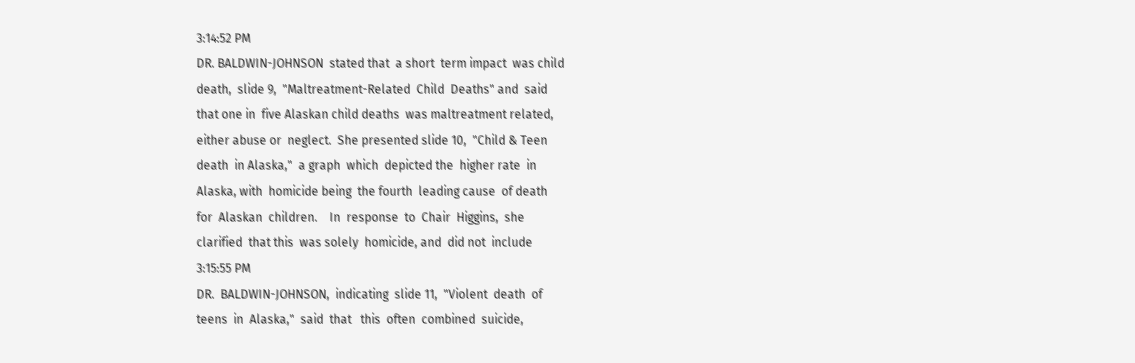3:14:52 PM
DR. BALDWIN-JOHNSON  stated that  a short  term impact  was child
death,  slide 9,  "Maltreatment-Related  Child  Deaths" and  said
that one in  five Alaskan child deaths  was maltreatment related,
either abuse or  neglect.  She presented slide 10,  "Child & Teen
death  in Alaska,"  a graph  which  depicted the  higher rate  in
Alaska, with  homicide being  the fourth  leading cause  of death
for  Alaskan  children.    In  response  to  Chair  Higgins,  she
clarified  that this  was solely  homicide, and  did not  include
3:15:55 PM
DR.  BALDWIN-JOHNSON,  indicating  slide 11,  "Violent  death  of
teens  in  Alaska,"  said  that   this  often  combined  suicide,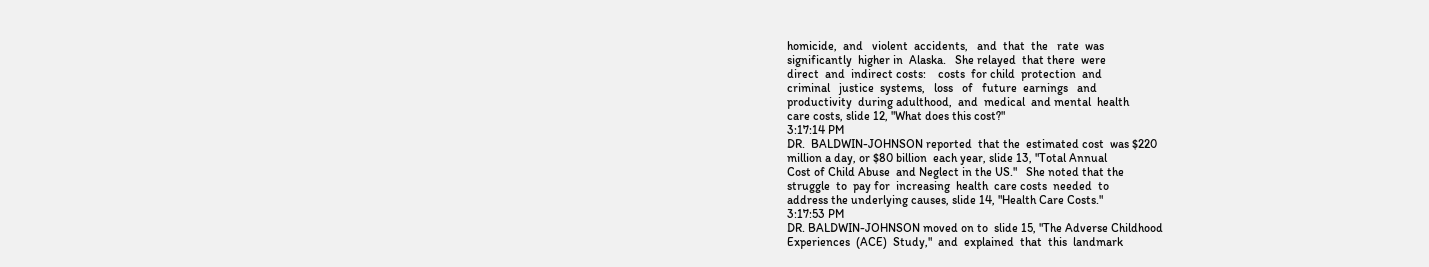homicide,  and   violent  accidents,   and  that  the   rate  was
significantly  higher in  Alaska.   She relayed  that there  were
direct  and  indirect costs:    costs  for child  protection  and
criminal   justice  systems,   loss   of   future  earnings   and
productivity  during adulthood,  and  medical  and mental  health
care costs, slide 12, "What does this cost?"
3:17:14 PM
DR.  BALDWIN-JOHNSON reported  that the  estimated cost  was $220
million a day, or $80 billion  each year, slide 13, "Total Annual
Cost of Child Abuse  and Neglect in the US."   She noted that the
struggle  to  pay for  increasing  health  care costs  needed  to
address the underlying causes, slide 14, "Health Care Costs."
3:17:53 PM
DR. BALDWIN-JOHNSON moved on to  slide 15, "The Adverse Childhood
Experiences  (ACE)  Study,"  and  explained  that  this  landmark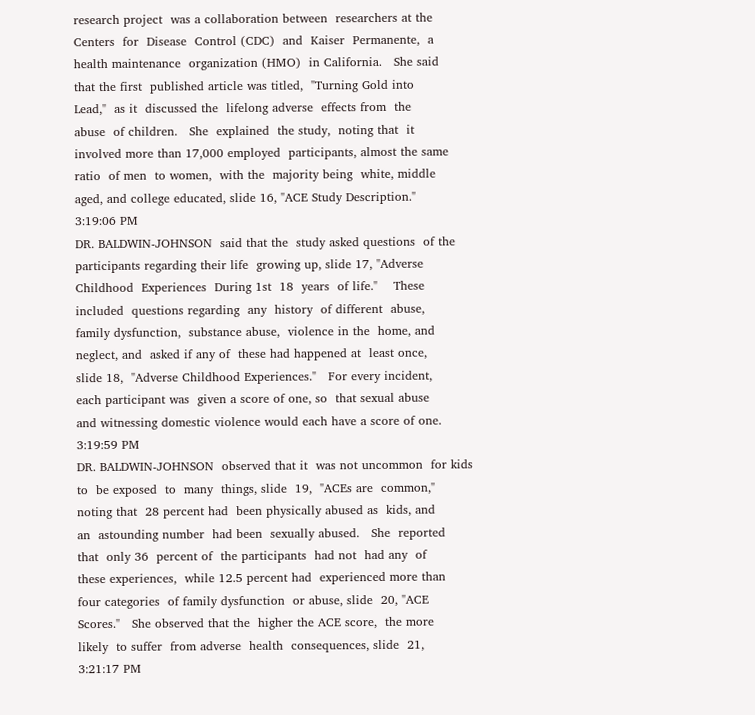research project  was a collaboration between  researchers at the
Centers  for  Disease  Control (CDC)  and  Kaiser  Permanente,  a
health maintenance  organization (HMO)  in California.   She said
that the first  published article was titled,  "Turning Gold into
Lead,"  as it  discussed the  lifelong adverse  effects from  the
abuse  of children.   She  explained  the study,  noting that  it
involved more than 17,000 employed  participants, almost the same
ratio  of men  to women,  with the  majority being  white, middle
aged, and college educated, slide 16, "ACE Study Description."
3:19:06 PM
DR. BALDWIN-JOHNSON  said that the  study asked questions  of the
participants regarding their life  growing up, slide 17, "Adverse
Childhood  Experiences  During 1st  18  years  of life."    These
included  questions regarding  any  history  of different  abuse,
family dysfunction,  substance abuse,  violence in the  home, and
neglect, and  asked if any of  these had happened at  least once,
slide 18,  "Adverse Childhood Experiences."   For every incident,
each participant was  given a score of one, so  that sexual abuse
and witnessing domestic violence would each have a score of one.
3:19:59 PM
DR. BALDWIN-JOHNSON  observed that it  was not uncommon  for kids
to  be exposed  to  many  things, slide  19,  "ACEs are  common,"
noting that  28 percent had  been physically abused as  kids, and
an  astounding number  had been  sexually abused.   She  reported
that  only 36  percent of  the participants  had not  had any  of
these experiences,  while 12.5 percent had  experienced more than
four categories  of family dysfunction  or abuse, slide  20, "ACE
Scores."   She observed that the  higher the ACE score,  the more
likely  to suffer  from adverse  health  consequences, slide  21,
3:21:17 PM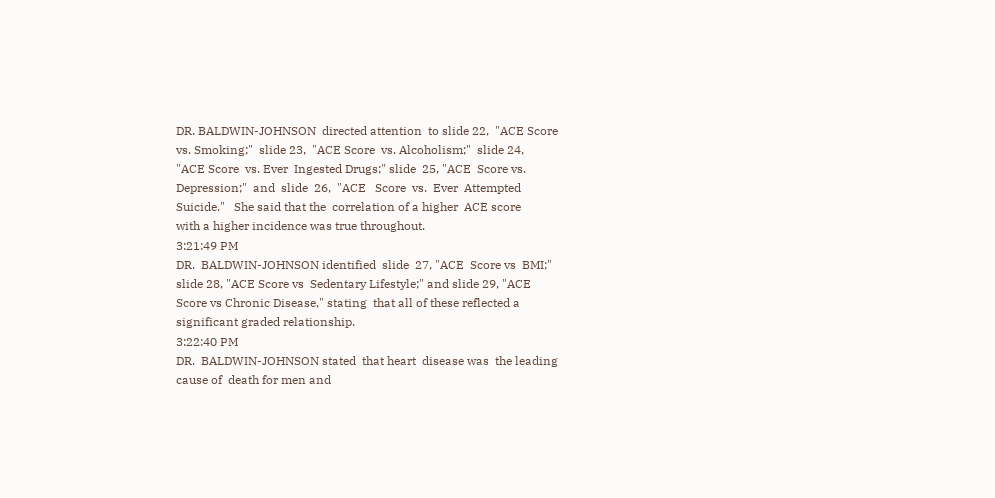DR. BALDWIN-JOHNSON  directed attention  to slide 22,  "ACE Score
vs. Smoking;"  slide 23,  "ACE Score  vs. Alcoholism;"  slide 24,
"ACE Score  vs. Ever  Ingested Drugs;" slide  25, "ACE  Score vs.
Depression;"  and  slide  26,  "ACE   Score  vs.  Ever  Attempted
Suicide."   She said that the  correlation of a higher  ACE score
with a higher incidence was true throughout.
3:21:49 PM
DR.  BALDWIN-JOHNSON identified  slide  27, "ACE  Score vs  BMI;"
slide 28, "ACE Score vs  Sedentary Lifestyle;" and slide 29, "ACE
Score vs Chronic Disease," stating  that all of these reflected a
significant graded relationship.
3:22:40 PM
DR.  BALDWIN-JOHNSON stated  that heart  disease was  the leading
cause of  death for men and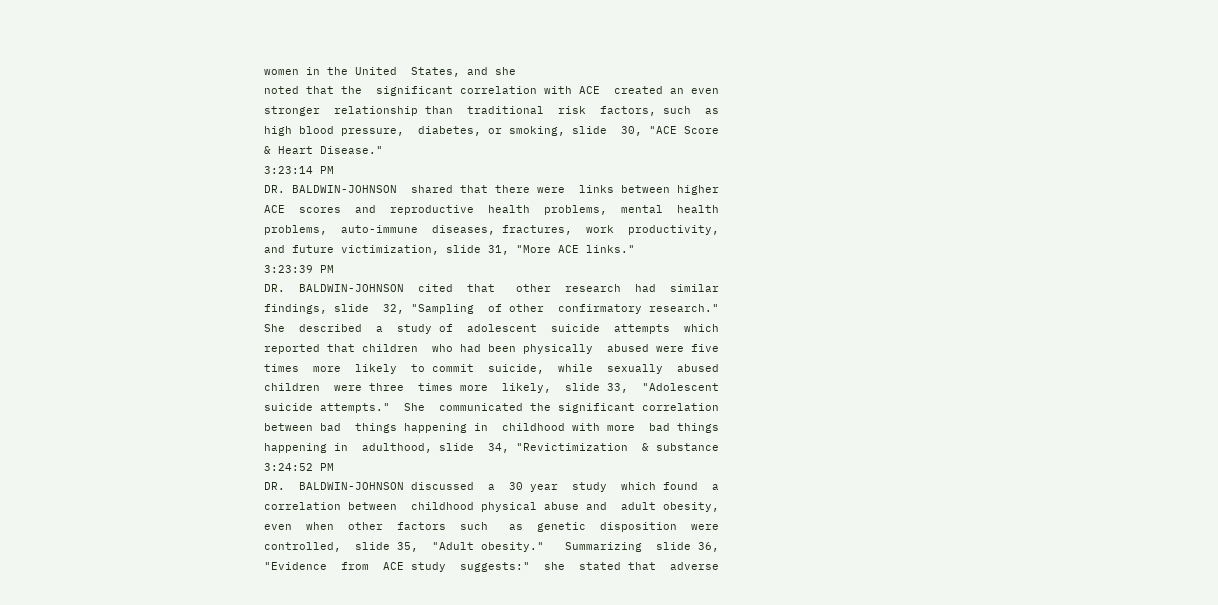women in the United  States, and she
noted that the  significant correlation with ACE  created an even
stronger  relationship than  traditional  risk  factors, such  as
high blood pressure,  diabetes, or smoking, slide  30, "ACE Score
& Heart Disease."
3:23:14 PM
DR. BALDWIN-JOHNSON  shared that there were  links between higher
ACE  scores  and  reproductive  health  problems,  mental  health
problems,  auto-immune  diseases, fractures,  work  productivity,
and future victimization, slide 31, "More ACE links."
3:23:39 PM
DR.  BALDWIN-JOHNSON  cited  that   other  research  had  similar
findings, slide  32, "Sampling  of other  confirmatory research."
She  described  a  study of  adolescent  suicide  attempts  which
reported that children  who had been physically  abused were five
times  more  likely  to commit  suicide,  while  sexually  abused
children  were three  times more  likely,  slide 33,  "Adolescent
suicide attempts."  She  communicated the significant correlation
between bad  things happening in  childhood with more  bad things
happening in  adulthood, slide  34, "Revictimization  & substance
3:24:52 PM
DR.  BALDWIN-JOHNSON discussed  a  30 year  study  which found  a
correlation between  childhood physical abuse and  adult obesity,
even  when  other  factors  such   as  genetic  disposition  were
controlled,  slide 35,  "Adult obesity."   Summarizing  slide 36,
"Evidence  from  ACE study  suggests:"  she  stated that  adverse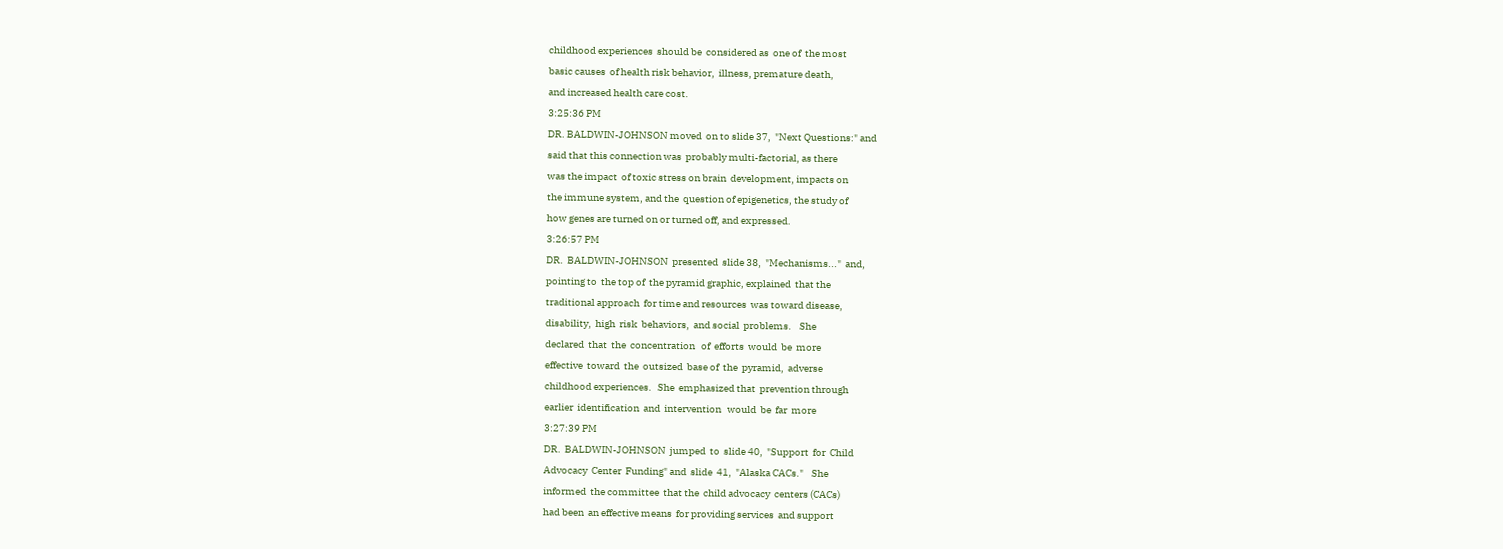childhood experiences  should be  considered as  one of  the most
basic causes  of health risk behavior,  illness, premature death,
and increased health care cost.
3:25:36 PM
DR. BALDWIN-JOHNSON moved  on to slide 37,  "Next Questions:" and
said that this connection was  probably multi-factorial, as there
was the impact  of toxic stress on brain  development, impacts on
the immune system, and the  question of epigenetics, the study of
how genes are turned on or turned off, and expressed.
3:26:57 PM
DR.  BALDWIN-JOHNSON  presented  slide 38,  "Mechanisms..."  and,
pointing to  the top of  the pyramid graphic, explained  that the
traditional approach  for time and resources  was toward disease,
disability,  high  risk  behaviors,  and social  problems.    She
declared  that  the  concentration   of  efforts  would  be  more
effective  toward  the  outsized  base of  the  pyramid,  adverse
childhood experiences.   She  emphasized that  prevention through
earlier  identification  and  intervention   would  be  far  more
3:27:39 PM
DR.  BALDWIN-JOHNSON  jumped  to  slide 40,  "Support  for  Child
Advocacy  Center  Funding" and  slide  41,  "Alaska CACs."    She
informed  the committee  that the  child advocacy  centers (CACs)
had been  an effective means  for providing services  and support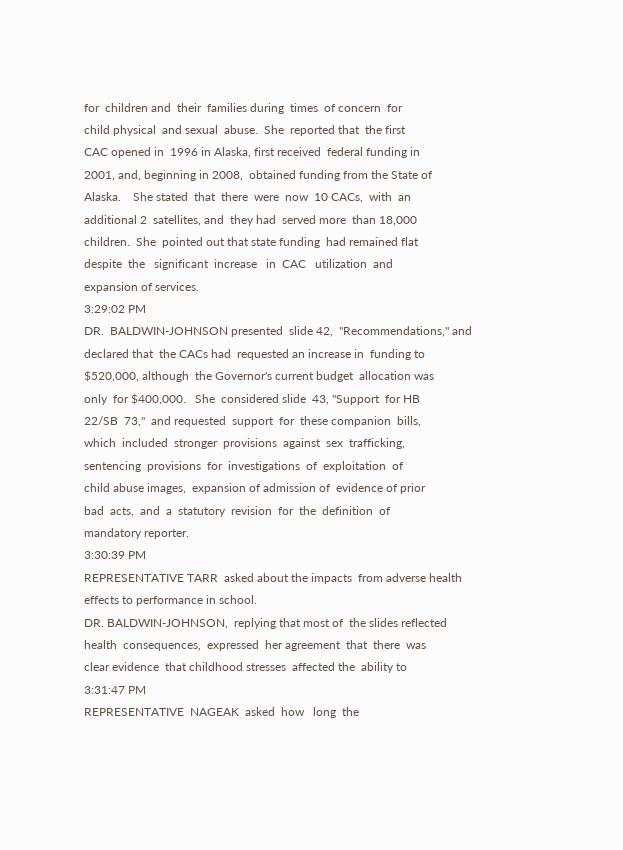for  children and  their  families during  times  of concern  for
child physical  and sexual  abuse.  She  reported that  the first
CAC opened in  1996 in Alaska, first received  federal funding in
2001, and, beginning in 2008,  obtained funding from the State of
Alaska.    She stated  that  there  were  now  10 CACs,  with  an
additional 2  satellites, and  they had  served more  than 18,000
children.  She  pointed out that state funding  had remained flat
despite  the   significant  increase   in  CAC   utilization  and
expansion of services.
3:29:02 PM
DR.  BALDWIN-JOHNSON presented  slide 42,  "Recommendations," and
declared that  the CACs had  requested an increase in  funding to
$520,000, although  the Governor's current budget  allocation was
only  for $400,000.   She  considered slide  43, "Support  for HB
22/SB  73,"  and requested  support  for  these companion  bills,
which  included  stronger  provisions  against  sex  trafficking,
sentencing  provisions  for  investigations  of  exploitation  of
child abuse images,  expansion of admission of  evidence of prior
bad  acts,  and  a  statutory  revision  for  the  definition  of
mandatory reporter.
3:30:39 PM
REPRESENTATIVE TARR  asked about the impacts  from adverse health
effects to performance in school.
DR. BALDWIN-JOHNSON,  replying that most of  the slides reflected
health  consequences,  expressed  her agreement  that  there  was
clear evidence  that childhood stresses  affected the  ability to
3:31:47 PM
REPRESENTATIVE  NAGEAK  asked  how   long  the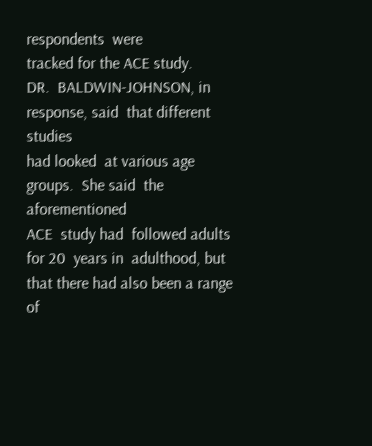respondents  were
tracked for the ACE study.
DR.  BALDWIN-JOHNSON, in  response, said  that different  studies
had looked  at various age  groups.  She said  the aforementioned
ACE  study had  followed adults  for 20  years in  adulthood, but
that there had also been a range of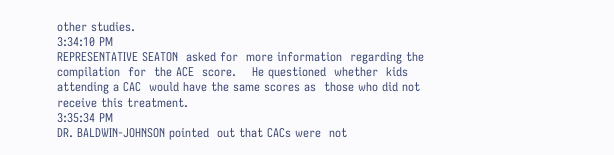other studies.
3:34:10 PM
REPRESENTATIVE SEATON  asked for  more information  regarding the
compilation  for  the ACE  score.    He questioned  whether  kids
attending a CAC  would have the same scores as  those who did not
receive this treatment.
3:35:34 PM
DR. BALDWIN-JOHNSON pointed  out that CACs were  not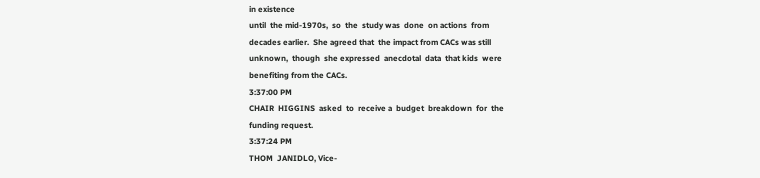in existence
until  the mid-1970s,  so  the  study was  done  on actions  from
decades earlier.  She agreed that  the impact from CACs was still
unknown,  though  she expressed  anecdotal  data  that kids  were
benefiting from the CACs.
3:37:00 PM
CHAIR  HIGGINS  asked  to  receive a  budget  breakdown  for  the
funding request.
3:37:24 PM
THOM  JANIDLO, Vice-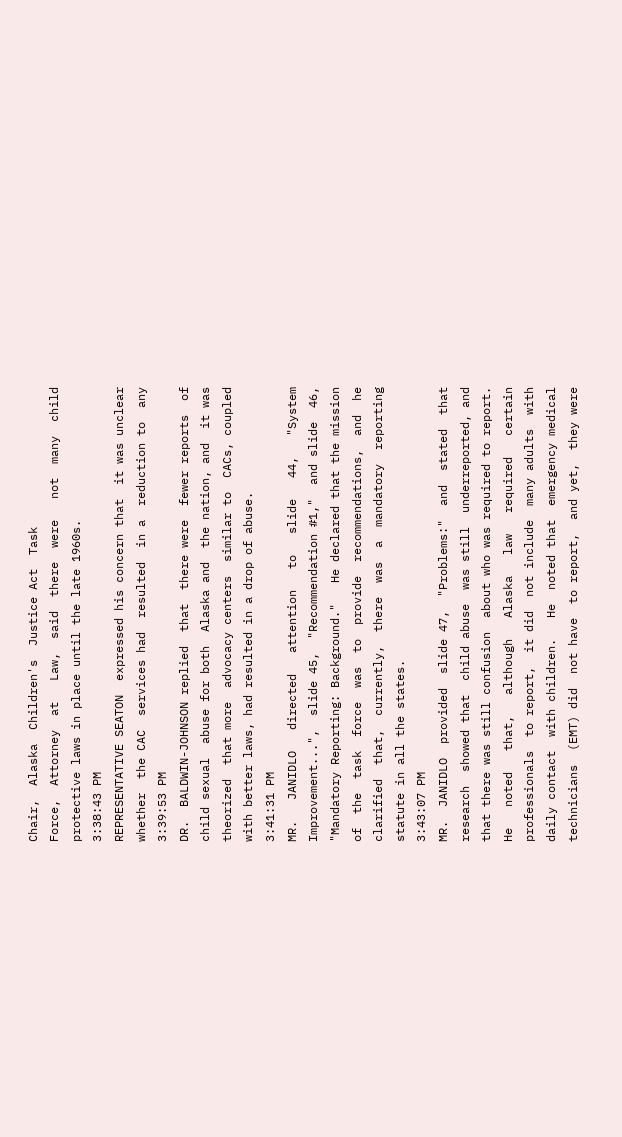Chair,  Alaska  Children's  Justice Act  Task
Force,  Attorney  at   Law,  said  there  were   not  many  child
protective laws in place until the late 1960s.
3:38:43 PM
REPRESENTATIVE SEATON  expressed his concern that  it was unclear
whether  the CAC  services had  resulted  in a  reduction to  any
3:39:53 PM
DR.  BALDWIN-JOHNSON replied  that  there were  fewer reports  of
child sexual  abuse for both  Alaska and  the nation, and  it was
theorized  that more  advocacy centers  similar to  CACs, coupled
with better laws, had resulted in a drop of abuse.
3:41:31 PM
MR.   JANIDLO   directed   attention   to   slide   44,   "System
Improvement...",  slide 45,  "Recommendation #1,"  and slide  46,
"Mandatory Reporting: Background."   He declared that the mission
of  the  task  force  was  to  provide  recommendations,  and  he
clarified  that,  currently,  there  was  a  mandatory  reporting
statute in all the states.
3:43:07 PM
MR.  JANIDLO  provided  slide 47,  "Problems:"  and  stated  that
research  showed that  child abuse  was still  underreported, and
that there was still confusion  about who was required to report.
He   noted   that,   although   Alaska   law   required   certain
professionals  to report,  it did  not include  many adults  with
daily contact  with children.   He  noted that  emergency medical
technicians  (EMT) did  not have  to report,  and yet,  they were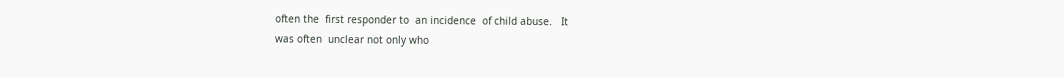often the  first responder to  an incidence  of child abuse.   It
was often  unclear not only who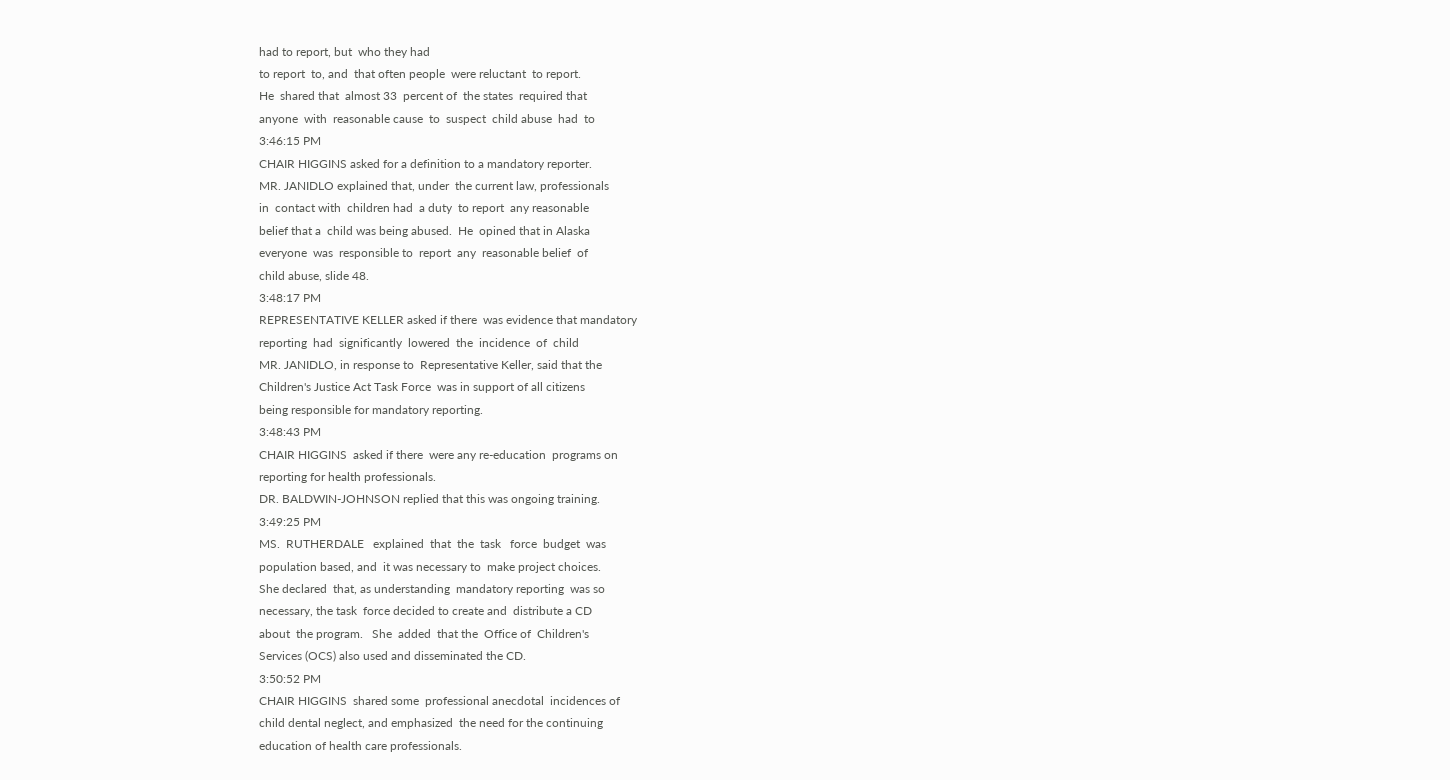had to report, but  who they had
to report  to, and  that often people  were reluctant  to report.
He  shared that  almost 33  percent of  the states  required that
anyone  with  reasonable cause  to  suspect  child abuse  had  to
3:46:15 PM
CHAIR HIGGINS asked for a definition to a mandatory reporter.
MR. JANIDLO explained that, under  the current law, professionals
in  contact with  children had  a duty  to report  any reasonable
belief that a  child was being abused.  He  opined that in Alaska
everyone  was  responsible to  report  any  reasonable belief  of
child abuse, slide 48.
3:48:17 PM
REPRESENTATIVE KELLER asked if there  was evidence that mandatory
reporting  had  significantly  lowered  the  incidence  of  child
MR. JANIDLO, in response to  Representative Keller, said that the
Children's Justice Act Task Force  was in support of all citizens
being responsible for mandatory reporting.
3:48:43 PM
CHAIR HIGGINS  asked if there  were any re-education  programs on
reporting for health professionals.
DR. BALDWIN-JOHNSON replied that this was ongoing training.
3:49:25 PM
MS.  RUTHERDALE   explained  that  the  task   force  budget  was
population based, and  it was necessary to  make project choices.
She declared  that, as understanding  mandatory reporting  was so
necessary, the task  force decided to create and  distribute a CD
about  the program.   She  added  that the  Office of  Children's
Services (OCS) also used and disseminated the CD.
3:50:52 PM
CHAIR HIGGINS  shared some  professional anecdotal  incidences of
child dental neglect, and emphasized  the need for the continuing
education of health care professionals.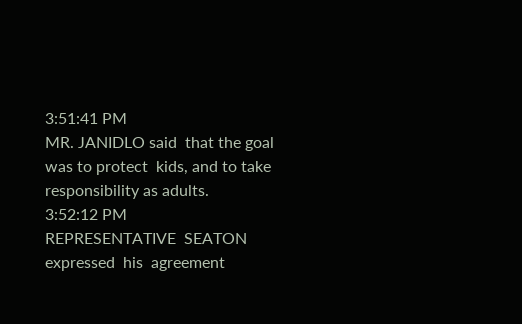3:51:41 PM
MR. JANIDLO said  that the goal was to protect  kids, and to take
responsibility as adults.
3:52:12 PM
REPRESENTATIVE  SEATON  expressed  his  agreement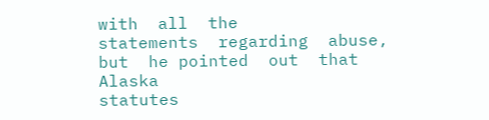with  all  the
statements  regarding  abuse,  but  he pointed  out  that  Alaska
statutes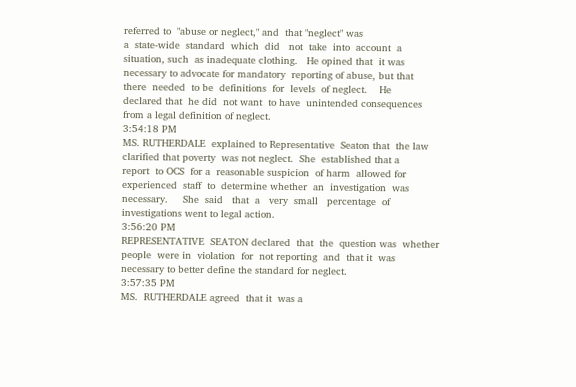referred to  "abuse or neglect," and  that "neglect" was
a  state-wide  standard  which  did   not  take  into  account  a
situation, such  as inadequate clothing.   He opined that  it was
necessary to advocate for mandatory  reporting of abuse, but that
there  needed  to be  definitions  for  levels  of neglect.    He
declared that  he did  not want  to have  unintended consequences
from a legal definition of neglect.
3:54:18 PM
MS. RUTHERDALE  explained to Representative  Seaton that  the law
clarified that poverty  was not neglect.  She  established that a
report  to OCS  for a  reasonable suspicion  of harm  allowed for
experienced  staff  to  determine whether  an  investigation  was
necessary.     She  said   that  a   very  small   percentage  of
investigations went to legal action.
3:56:20 PM
REPRESENTATIVE  SEATON declared  that  the  question was  whether
people  were in  violation  for  not reporting  and  that it  was
necessary to better define the standard for neglect.
3:57:35 PM
MS.  RUTHERDALE agreed  that it  was a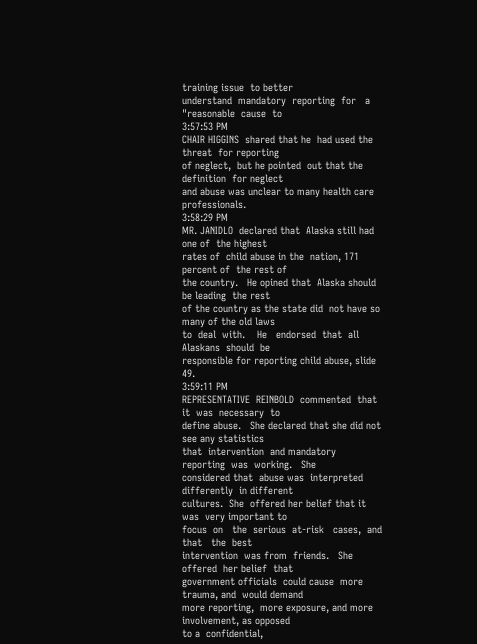training issue  to better
understand  mandatory  reporting  for   a  "reasonable  cause  to
3:57:53 PM
CHAIR HIGGINS  shared that he  had used the threat  for reporting
of neglect,  but he pointed  out that the definition  for neglect
and abuse was unclear to many health care professionals.
3:58:29 PM
MR. JANIDLO  declared that  Alaska still had  one of  the highest
rates of  child abuse in the  nation, 171 percent of  the rest of
the country.   He opined that  Alaska should be leading  the rest
of the country as the state did  not have so many of the old laws
to  deal  with.    He   endorsed  that  all  Alaskans  should  be
responsible for reporting child abuse, slide 49.
3:59:11 PM
REPRESENTATIVE  REINBOLD  commented  that  it  was  necessary  to
define abuse.   She declared that she did not  see any statistics
that  intervention  and mandatory  reporting  was  working.   She
considered that  abuse was  interpreted differently  in different
cultures.  She  offered her belief that it was  very important to
focus  on   the  serious  at-risk   cases,  and  that   the  best
intervention  was from  friends.   She  offered  her belief  that
government officials  could cause  more trauma, and  would demand
more reporting,  more exposure, and more  involvement, as opposed
to a  confidential,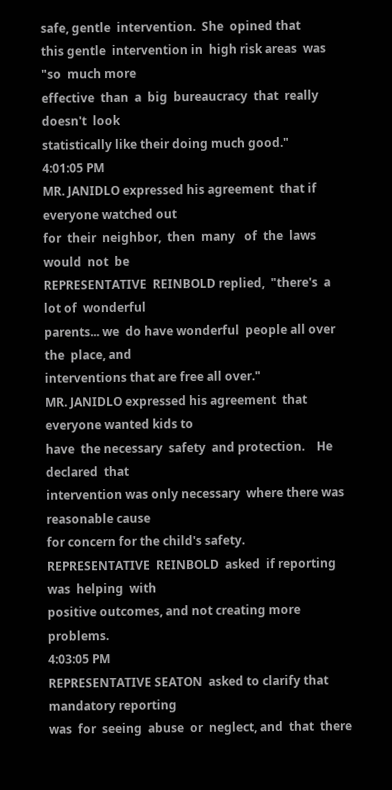safe, gentle  intervention.  She  opined that
this gentle  intervention in  high risk areas  was "so  much more
effective  than  a  big  bureaucracy  that  really  doesn't  look
statistically like their doing much good."
4:01:05 PM
MR. JANIDLO expressed his agreement  that if everyone watched out
for  their  neighbor,  then  many   of  the  laws  would  not  be
REPRESENTATIVE  REINBOLD replied,  "there's  a  lot of  wonderful
parents... we  do have wonderful  people all over the  place, and
interventions that are free all over."
MR. JANIDLO expressed his agreement  that everyone wanted kids to
have  the necessary  safety  and protection.    He declared  that
intervention was only necessary  where there was reasonable cause
for concern for the child's safety.
REPRESENTATIVE  REINBOLD  asked  if reporting  was  helping  with
positive outcomes, and not creating more problems.
4:03:05 PM
REPRESENTATIVE SEATON  asked to clarify that  mandatory reporting
was  for  seeing  abuse  or  neglect, and  that  there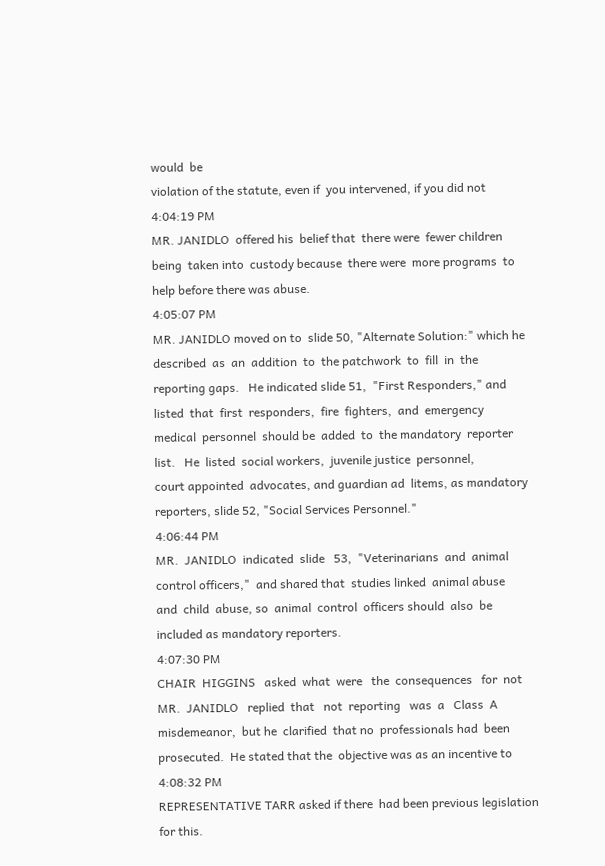would  be
violation of the statute, even if  you intervened, if you did not
4:04:19 PM
MR. JANIDLO  offered his  belief that  there were  fewer children
being  taken into  custody because  there were  more programs  to
help before there was abuse.
4:05:07 PM
MR. JANIDLO moved on to  slide 50, "Alternate Solution:" which he
described  as  an  addition  to  the patchwork  to  fill  in  the
reporting gaps.   He indicated slide 51,  "First Responders," and
listed  that  first  responders,  fire  fighters,  and  emergency
medical  personnel  should be  added  to  the mandatory  reporter
list.   He  listed  social workers,  juvenile justice  personnel,
court appointed  advocates, and guardian ad  litems, as mandatory
reporters, slide 52, "Social Services Personnel."
4:06:44 PM
MR.  JANIDLO  indicated  slide   53,  "Veterinarians  and  animal
control officers,"  and shared that  studies linked  animal abuse
and  child  abuse, so  animal  control  officers should  also  be
included as mandatory reporters.
4:07:30 PM
CHAIR  HIGGINS   asked  what  were   the  consequences   for  not
MR.  JANIDLO   replied  that   not  reporting   was  a   Class  A
misdemeanor,  but he  clarified  that no  professionals had  been
prosecuted.  He stated that the  objective was as an incentive to
4:08:32 PM
REPRESENTATIVE TARR asked if there  had been previous legislation
for this.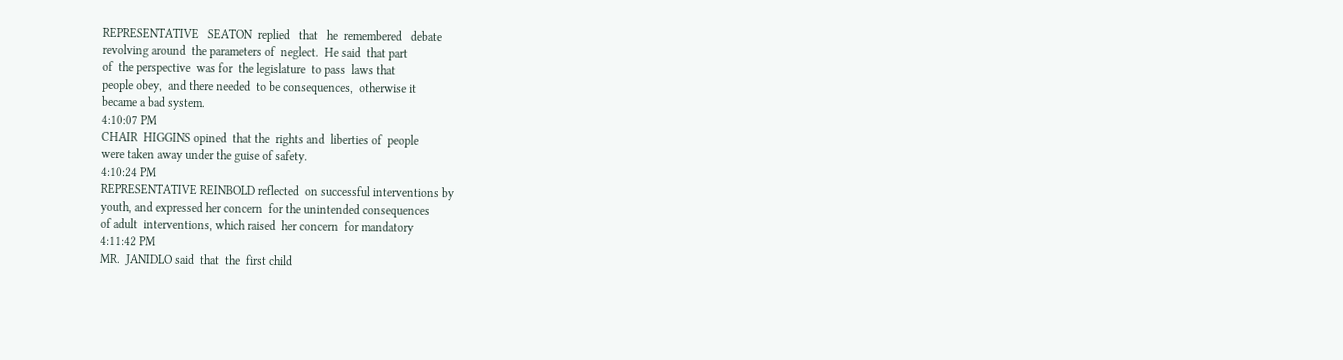REPRESENTATIVE   SEATON  replied   that   he  remembered   debate
revolving around  the parameters of  neglect.  He said  that part
of  the perspective  was for  the legislature  to pass  laws that
people obey,  and there needed  to be consequences,  otherwise it
became a bad system.
4:10:07 PM
CHAIR  HIGGINS opined  that the  rights and  liberties of  people
were taken away under the guise of safety.
4:10:24 PM
REPRESENTATIVE REINBOLD reflected  on successful interventions by
youth, and expressed her concern  for the unintended consequences
of adult  interventions, which raised  her concern  for mandatory
4:11:42 PM
MR.  JANIDLO said  that  the  first child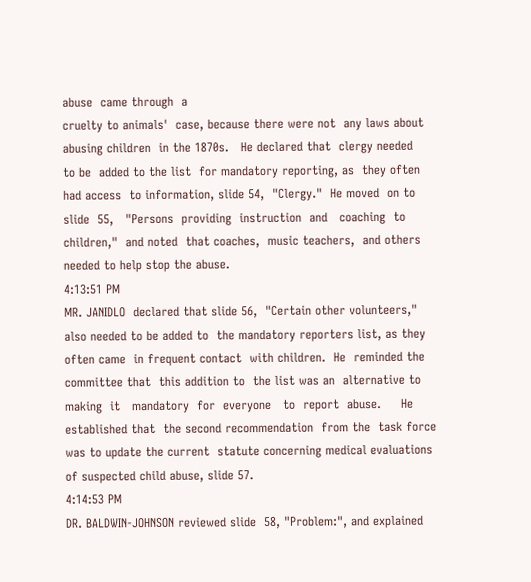abuse  came through  a
cruelty to animals'  case, because there were not  any laws about
abusing children  in the 1870s.   He declared that  clergy needed
to be  added to the list  for mandatory reporting, as  they often
had access  to information, slide 54,  "Clergy."  He moved  on to
slide  55,   "Persons  providing  instruction  and   coaching  to
children,"  and noted  that coaches,  music teachers,  and others
needed to help stop the abuse.
4:13:51 PM
MR. JANIDLO  declared that slide 56,  "Certain other volunteers,"
also needed to be added to  the mandatory reporters list, as they
often came  in frequent contact  with children.  He  reminded the
committee that  this addition to  the list was an  alternative to
making  it   mandatory  for  everyone   to  report  abuse.     He
established that  the second recommendation  from the  task force
was to update the current  statute concerning medical evaluations
of suspected child abuse, slide 57.
4:14:53 PM
DR. BALDWIN-JOHNSON reviewed slide  58, "Problem:", and explained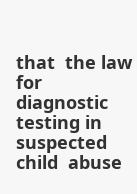that  the law  for diagnostic  testing in  suspected child  abuse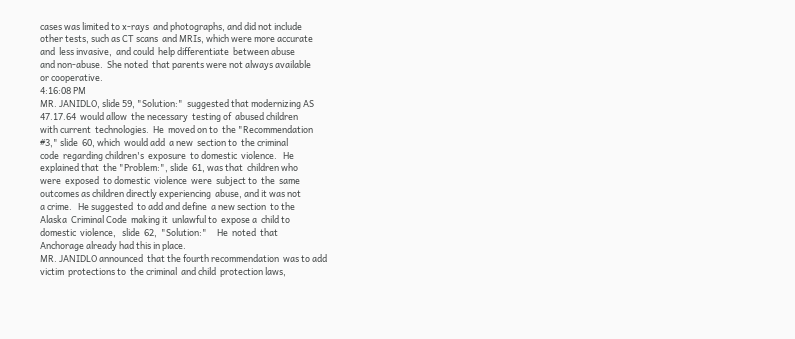cases was limited to x-rays  and photographs, and did not include
other tests, such as CT scans  and MRIs, which were more accurate
and  less invasive,  and could  help differentiate  between abuse
and non-abuse.  She noted  that parents were not always available
or cooperative.
4:16:08 PM
MR. JANIDLO, slide 59, "Solution:"  suggested that modernizing AS
47.17.64  would allow  the necessary  testing of  abused children
with current  technologies.  He  moved on to  the "Recommendation
#3," slide  60, which  would add  a new  section to  the criminal
code  regarding children's  exposure  to domestic  violence.   He
explained that  the "Problem:", slide  61, was that  children who
were  exposed  to domestic  violence  were  subject to  the  same
outcomes as children directly experiencing  abuse, and it was not
a crime.   He suggested  to add and define  a new section  to the
Alaska  Criminal Code  making it  unlawful to  expose a  child to
domestic  violence,   slide  62,  "Solution:"     He  noted  that
Anchorage already had this in place.
MR. JANIDLO announced  that the fourth recommendation  was to add
victim  protections to  the criminal  and child  protection laws,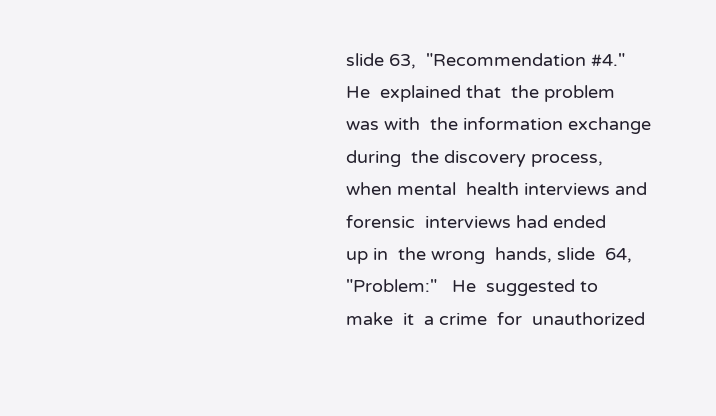slide 63,  "Recommendation #4."   He  explained that  the problem
was with  the information exchange during  the discovery process,
when mental  health interviews and forensic  interviews had ended
up in  the wrong  hands, slide  64, "Problem:"   He  suggested to
make  it  a crime  for  unauthorized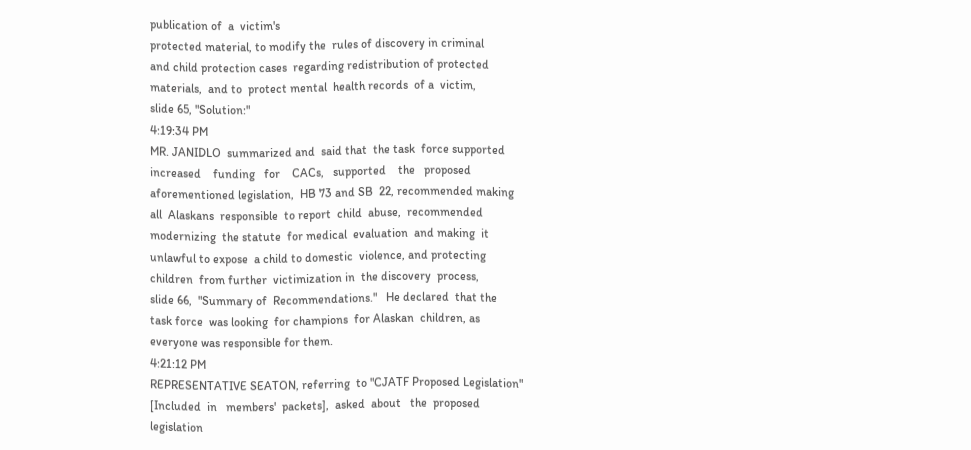publication of  a  victim's
protected material, to modify the  rules of discovery in criminal
and child protection cases  regarding redistribution of protected
materials,  and to  protect mental  health records  of a  victim,
slide 65, "Solution:"
4:19:34 PM
MR. JANIDLO  summarized and  said that  the task  force supported
increased    funding   for    CACs,   supported    the   proposed
aforementioned legislation,  HB 73 and SB  22, recommended making
all  Alaskans  responsible  to report  child  abuse,  recommended
modernizing  the statute  for medical  evaluation  and making  it
unlawful to expose  a child to domestic  violence, and protecting
children  from further  victimization in  the discovery  process,
slide 66,  "Summary of  Recommendations."   He declared  that the
task force  was looking  for champions  for Alaskan  children, as
everyone was responsible for them.
4:21:12 PM
REPRESENTATIVE SEATON, referring  to "CJATF Proposed Legislation"
[Included  in   members'  packets],  asked  about   the  proposed
legislation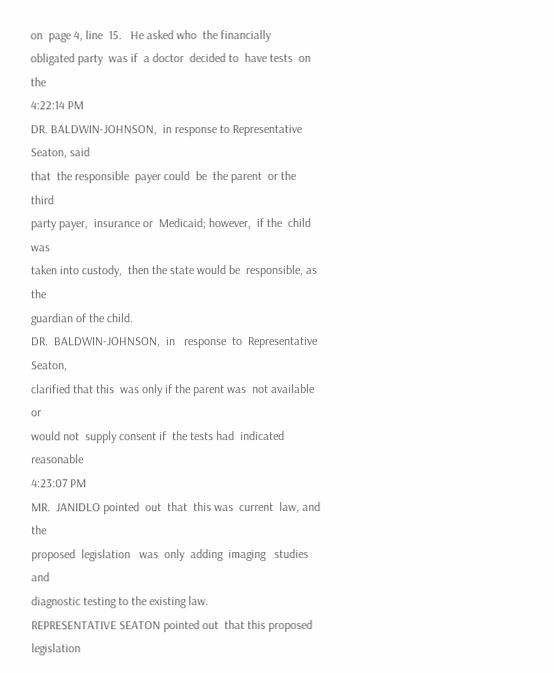on  page 4, line  15.   He asked who  the financially
obligated party  was if  a doctor  decided to  have tests  on the
4:22:14 PM
DR. BALDWIN-JOHNSON,  in response to Representative  Seaton, said
that  the responsible  payer could  be  the parent  or the  third
party payer,  insurance or  Medicaid; however,  if the  child was
taken into custody,  then the state would be  responsible, as the
guardian of the child.
DR.  BALDWIN-JOHNSON,  in   response  to  Representative  Seaton,
clarified that this  was only if the parent was  not available or
would not  supply consent if  the tests had  indicated reasonable
4:23:07 PM
MR.  JANIDLO pointed  out  that  this was  current  law, and  the
proposed  legislation   was  only  adding  imaging   studies  and
diagnostic testing to the existing law.
REPRESENTATIVE SEATON pointed out  that this proposed legislation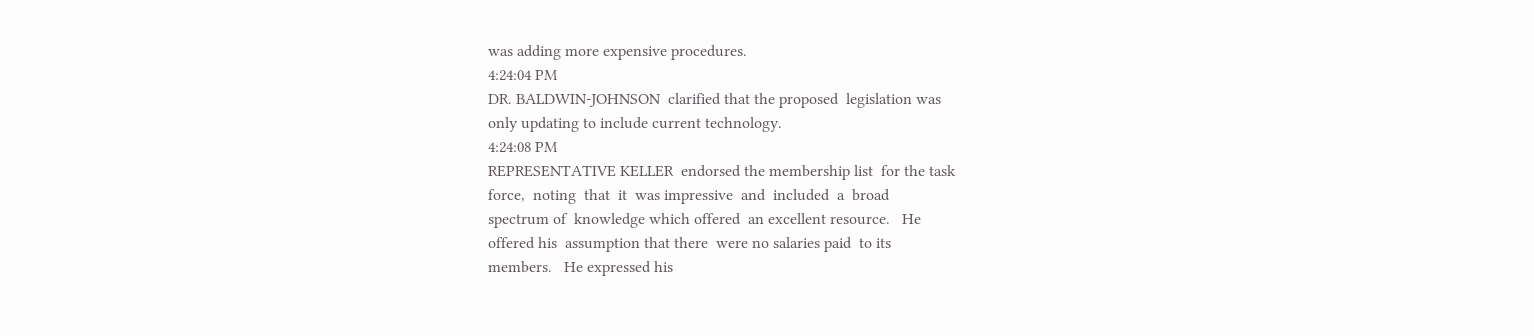was adding more expensive procedures.
4:24:04 PM
DR. BALDWIN-JOHNSON  clarified that the proposed  legislation was
only updating to include current technology.
4:24:08 PM
REPRESENTATIVE KELLER  endorsed the membership list  for the task
force,  noting  that  it  was impressive  and  included  a  broad
spectrum of  knowledge which offered  an excellent resource.   He
offered his  assumption that there  were no salaries paid  to its
members.   He expressed his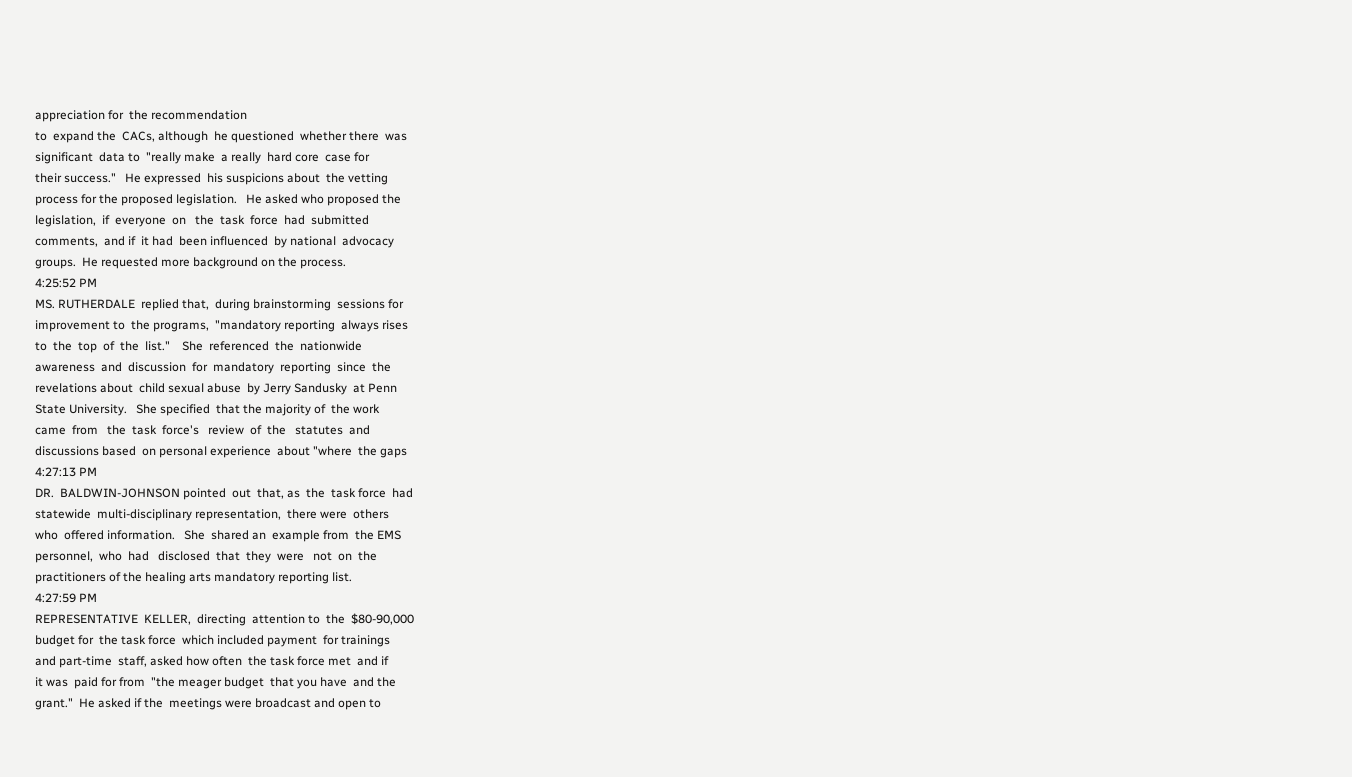appreciation for  the recommendation
to  expand the  CACs, although  he questioned  whether there  was
significant  data to  "really make  a really  hard core  case for
their success."   He expressed  his suspicions about  the vetting
process for the proposed legislation.   He asked who proposed the
legislation,  if  everyone  on   the  task  force  had  submitted
comments,  and if  it had  been influenced  by national  advocacy
groups.  He requested more background on the process.
4:25:52 PM
MS. RUTHERDALE  replied that,  during brainstorming  sessions for
improvement to  the programs,  "mandatory reporting  always rises
to  the  top  of  the  list."    She  referenced  the  nationwide
awareness  and  discussion  for  mandatory  reporting  since  the
revelations about  child sexual abuse  by Jerry Sandusky  at Penn
State University.   She specified  that the majority of  the work
came  from   the  task  force's   review  of  the   statutes  and
discussions based  on personal experience  about "where  the gaps
4:27:13 PM
DR.  BALDWIN-JOHNSON pointed  out  that, as  the  task force  had
statewide  multi-disciplinary representation,  there were  others
who  offered information.   She  shared an  example from  the EMS
personnel,  who  had   disclosed  that  they  were   not  on  the
practitioners of the healing arts mandatory reporting list.
4:27:59 PM
REPRESENTATIVE  KELLER,  directing  attention to  the  $80-90,000
budget for  the task force  which included payment  for trainings
and part-time  staff, asked how often  the task force met  and if
it was  paid for from  "the meager budget  that you have  and the
grant."  He asked if the  meetings were broadcast and open to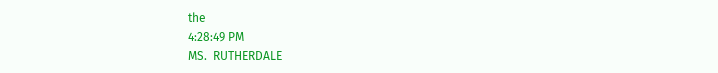the
4:28:49 PM
MS.  RUTHERDALE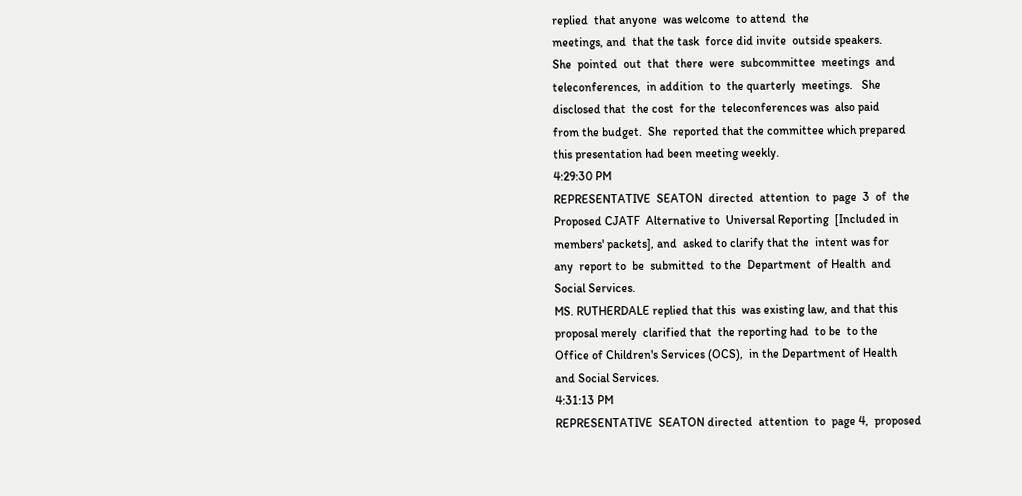replied  that anyone  was welcome  to attend  the
meetings, and  that the task  force did invite  outside speakers.
She  pointed  out  that  there  were  subcommittee  meetings  and
teleconferences,  in addition  to  the quarterly  meetings.   She
disclosed that  the cost  for the  teleconferences was  also paid
from the budget.  She  reported that the committee which prepared
this presentation had been meeting weekly.
4:29:30 PM
REPRESENTATIVE  SEATON  directed  attention  to  page  3  of  the
Proposed CJATF  Alternative to  Universal Reporting  [Included in
members' packets], and  asked to clarify that the  intent was for
any  report to  be  submitted  to the  Department  of Health  and
Social Services.
MS. RUTHERDALE replied that this  was existing law, and that this
proposal merely  clarified that  the reporting had  to be  to the
Office of Children's Services (OCS),  in the Department of Health
and Social Services.
4:31:13 PM
REPRESENTATIVE  SEATON directed  attention  to  page 4,  proposed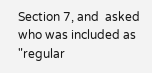Section 7, and  asked who was included as  "regular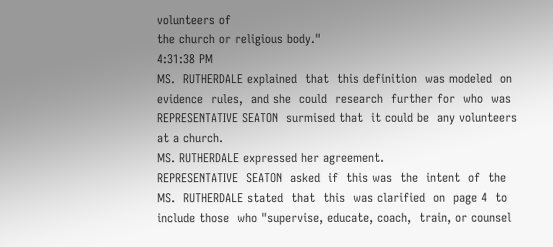volunteers of
the church or religious body."
4:31:38 PM
MS.  RUTHERDALE explained  that  this definition  was modeled  on
evidence  rules,  and she  could  research  further for  who  was
REPRESENTATIVE SEATON  surmised that  it could be  any volunteers
at a church.
MS. RUTHERDALE expressed her agreement.
REPRESENTATIVE  SEATON  asked  if  this was  the  intent  of  the
MS.  RUTHERDALE stated  that  this  was clarified  on  page 4  to
include those  who "supervise, educate, coach,  train, or counsel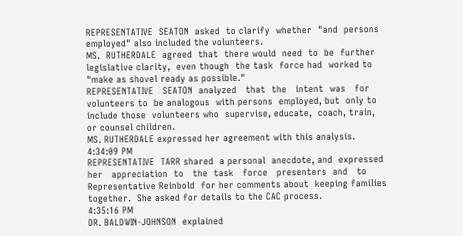REPRESENTATIVE  SEATON  asked  to clarify  whether  "and  persons
employed" also included the volunteers.
MS.  RUTHERDALE  agreed  that  there would  need  to  be  further
legislative clarity,  even though  the task  force had  worked to
"make as shovel ready as possible."
REPRESENTATIVE   SEATON  analyzed   that  the   intent  was   for
volunteers to  be analogous  with persons  employed, but  only to
include those  volunteers who  supervise, educate,  coach, train,
or counsel children.
MS. RUTHERDALE expressed her agreement with this analysis.
4:34:09 PM
REPRESENTATIVE  TARR shared  a personal  anecdote, and  expressed
her   appreciation  to   the  task   force   presenters  and   to
Representative Reinbold  for her comments about  keeping families
together.  She asked for details to the CAC process.
4:35:16 PM
DR. BALDWIN-JOHNSON  explained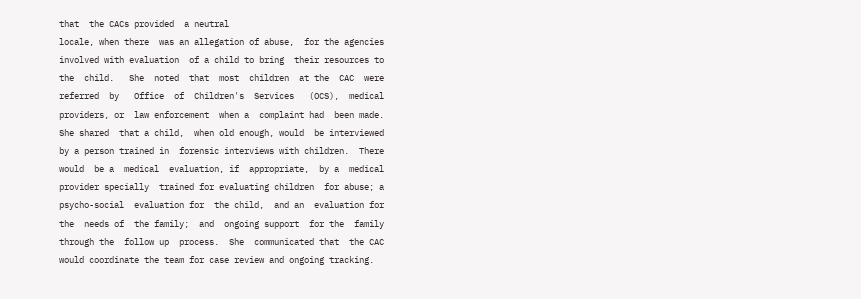that  the CACs provided  a neutral
locale, when there  was an allegation of abuse,  for the agencies
involved with evaluation  of a child to bring  their resources to
the  child.   She  noted  that  most  children  at the  CAC  were
referred  by   Office  of  Children's  Services   (OCS),  medical
providers, or  law enforcement  when a  complaint had  been made.
She shared  that a child,  when old enough, would  be interviewed
by a person trained in  forensic interviews with children.  There
would  be a  medical  evaluation, if  appropriate,  by a  medical
provider specially  trained for evaluating children  for abuse; a
psycho-social  evaluation for  the child,  and an  evaluation for
the  needs of  the family;  and  ongoing support  for the  family
through the  follow up  process.  She  communicated that  the CAC
would coordinate the team for case review and ongoing tracking.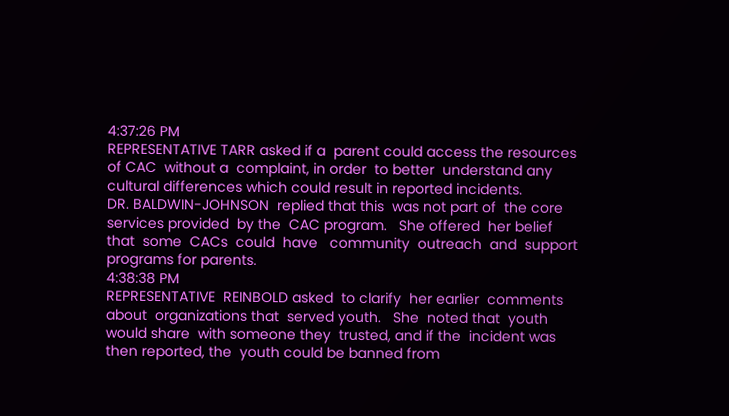4:37:26 PM
REPRESENTATIVE TARR asked if a  parent could access the resources
of CAC  without a  complaint, in order  to better  understand any
cultural differences which could result in reported incidents.
DR. BALDWIN-JOHNSON  replied that this  was not part of  the core
services provided  by the  CAC program.   She offered  her belief
that  some  CACs  could  have   community  outreach  and  support
programs for parents.
4:38:38 PM
REPRESENTATIVE  REINBOLD asked  to clarify  her earlier  comments
about  organizations that  served youth.   She  noted that  youth
would share  with someone they  trusted, and if the  incident was
then reported, the  youth could be banned from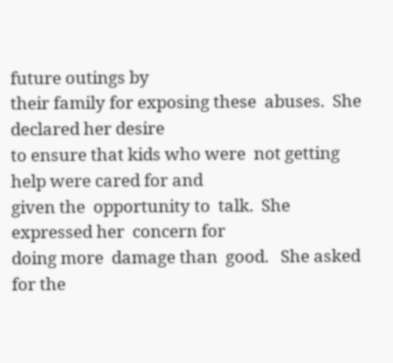future outings by
their family for exposing these  abuses.  She declared her desire
to ensure that kids who were  not getting help were cared for and
given the  opportunity to  talk.  She  expressed her  concern for
doing more  damage than  good.   She asked  for the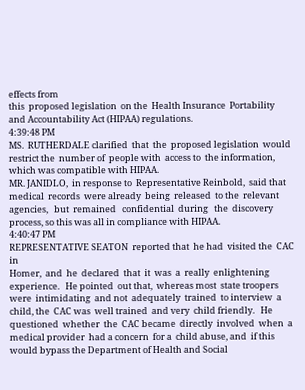effects from
this  proposed legislation  on the  Health Insurance  Portability
and Accountability Act (HIPAA) regulations.
4:39:48 PM
MS.  RUTHERDALE clarified  that  the  proposed legislation  would
restrict the  number of  people with  access to  the information,
which was compatible with HIPAA.
MR. JANIDLO,  in response to  Representative Reinbold,  said that
medical  records  were already  being  released  to the  relevant
agencies,   but  remained   confidential  during   the  discovery
process, so this was all in compliance with HIPAA.
4:40:47 PM
REPRESENTATIVE SEATON  reported that  he had  visited the  CAC in
Homer,  and  he  declared  that  it  was  a  really  enlightening
experience.   He pointed  out that,  whereas most  state troopers
were  intimidating  and not  adequately  trained  to interview  a
child, the  CAC was  well trained  and very  child friendly.   He
questioned  whether  the  CAC became  directly  involved  when  a
medical provider  had a concern  for a  child abuse, and  if this
would bypass the Department of Health and Social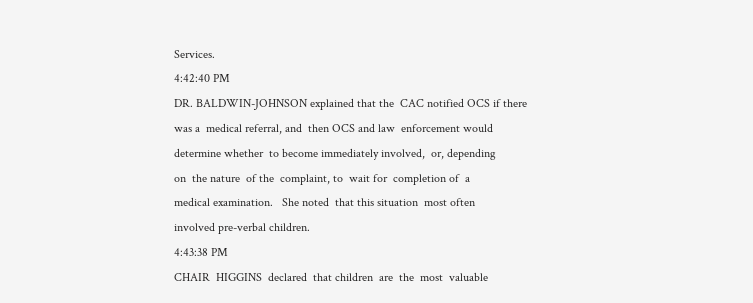Services.
4:42:40 PM
DR. BALDWIN-JOHNSON explained that the  CAC notified OCS if there
was a  medical referral, and  then OCS and law  enforcement would
determine whether  to become immediately involved,  or, depending
on  the nature  of the  complaint, to  wait for  completion of  a
medical examination.   She noted  that this situation  most often
involved pre-verbal children.
4:43:38 PM
CHAIR  HIGGINS  declared  that children  are  the  most  valuable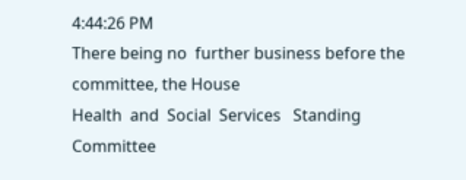4:44:26 PM
There being no  further business before the  committee, the House
Health  and  Social  Services   Standing  Committee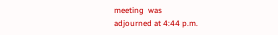meeting  was
adjourned at 4:44 p.m.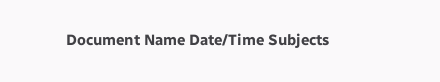Document Name Date/Time Subjects